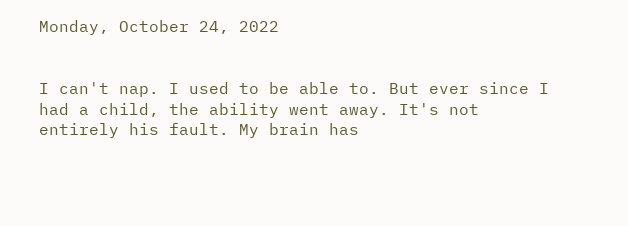Monday, October 24, 2022


I can't nap. I used to be able to. But ever since I had a child, the ability went away. It's not entirely his fault. My brain has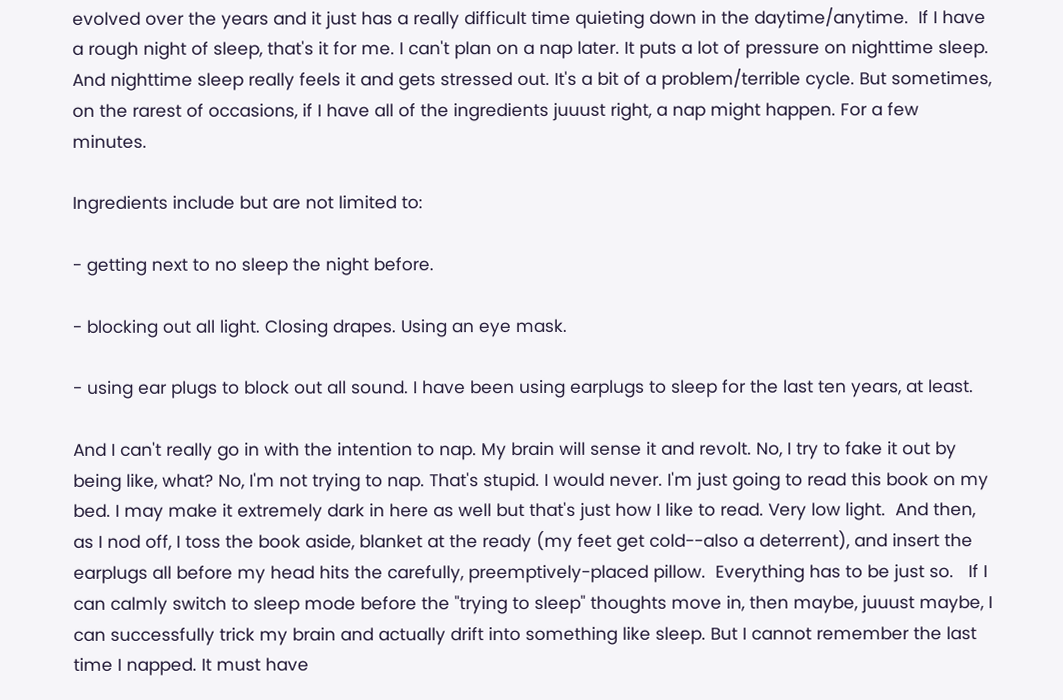evolved over the years and it just has a really difficult time quieting down in the daytime/anytime.  If I have a rough night of sleep, that's it for me. I can't plan on a nap later. It puts a lot of pressure on nighttime sleep. And nighttime sleep really feels it and gets stressed out. It's a bit of a problem/terrible cycle. But sometimes, on the rarest of occasions, if I have all of the ingredients juuust right, a nap might happen. For a few minutes.

Ingredients include but are not limited to:

- getting next to no sleep the night before.

- blocking out all light. Closing drapes. Using an eye mask.

- using ear plugs to block out all sound. I have been using earplugs to sleep for the last ten years, at least.

And I can't really go in with the intention to nap. My brain will sense it and revolt. No, I try to fake it out by being like, what? No, I'm not trying to nap. That's stupid. I would never. I'm just going to read this book on my bed. I may make it extremely dark in here as well but that's just how I like to read. Very low light.  And then, as I nod off, I toss the book aside, blanket at the ready (my feet get cold--also a deterrent), and insert the earplugs all before my head hits the carefully, preemptively-placed pillow.  Everything has to be just so.   If I can calmly switch to sleep mode before the "trying to sleep" thoughts move in, then maybe, juuust maybe, I can successfully trick my brain and actually drift into something like sleep. But I cannot remember the last time I napped. It must have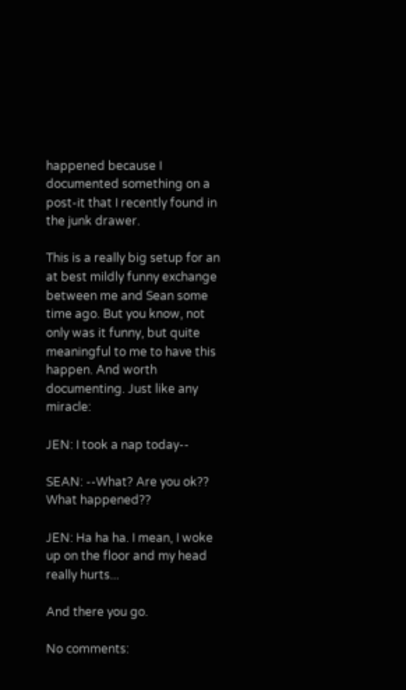happened because I documented something on a post-it that I recently found in the junk drawer.

This is a really big setup for an at best mildly funny exchange between me and Sean some time ago. But you know, not only was it funny, but quite meaningful to me to have this happen. And worth documenting. Just like any miracle:

JEN: I took a nap today--

SEAN: --What? Are you ok?? What happened??

JEN: Ha ha ha. I mean, I woke up on the floor and my head really hurts...

And there you go.

No comments: